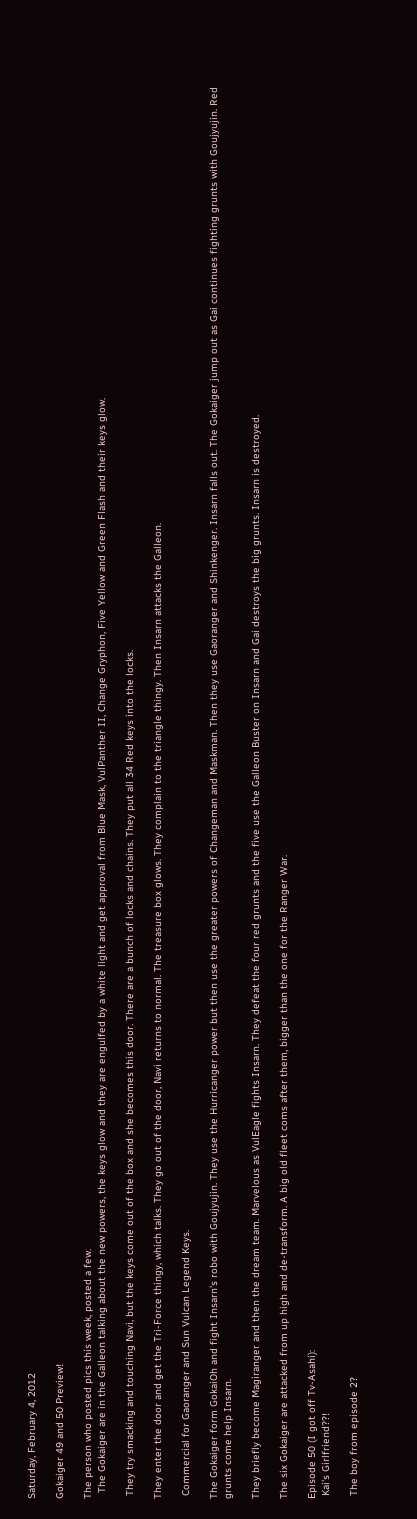Saturday, February 4, 2012

Gokaiger 49 and 50 Preview!

The person who posted pics this week, posted a few.
  The Gokaiger are in the Galleon talking about the new powers, the keys glow and they are engulfed by a white light and get approval from Blue Mask, VulPanther II, Change Gryphon, Five Yellow and Green Flash and their keys glow.

 They try smacking and touching Navi, but the keys come out of the box and she becomes this door. There are a bunch of locks and chains. They put all 34 Red keys into the locks.

They enter the door and get the Tri-Force thingy, which talks. They go out of the door, Navi returns to normal. The treasure box glows. They complain to the triangle thingy. Then Insarn attacks the Galleon.

 Commercial for Gaoranger and Sun Vulcan Legend Keys.

The Gokaiger form GokaiOh and fight Insarn's robo with Goujyujin. They use the Hurricanger power but then use the greater powers of Changeman and Maskman. Then they use Gaoranger and Shinkenger. Insarn falls out. The Gokaiger jump out as Gai continues fighting grunts with Goujyujin. Red grunts come help Insarn.

They briefly become Magiranger and then the dream team. Marvelous as VulEagle fights Insarn. They defeat the four red grunts and the five use the Galleon Buster on Insarn and Gai destroys the big grunts. Insarn is destroyed.

The six Gokaiger are attacked from up high and de-transform. A big old fleet coms after them, bigger than the one for the Ranger War.

Episode 50 (I got off Tv-Asahi):
 Kai's Girlfriend??!

 The boy from episode 2?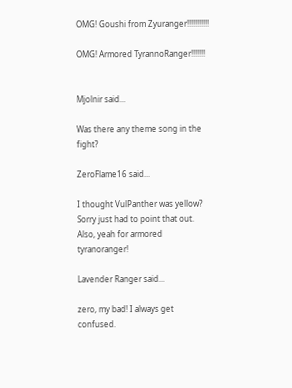OMG! Goushi from Zyuranger!!!!!!!!!!!

OMG! Armored TyrannoRanger!!!!!!!


Mjolnir said...

Was there any theme song in the fight?

ZeroFlame16 said...

I thought VulPanther was yellow? Sorry just had to point that out. Also, yeah for armored tyranoranger!

Lavender Ranger said...

zero, my bad! I always get confused.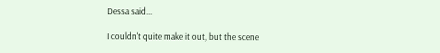Dessa said...

I couldn't quite make it out, but the scene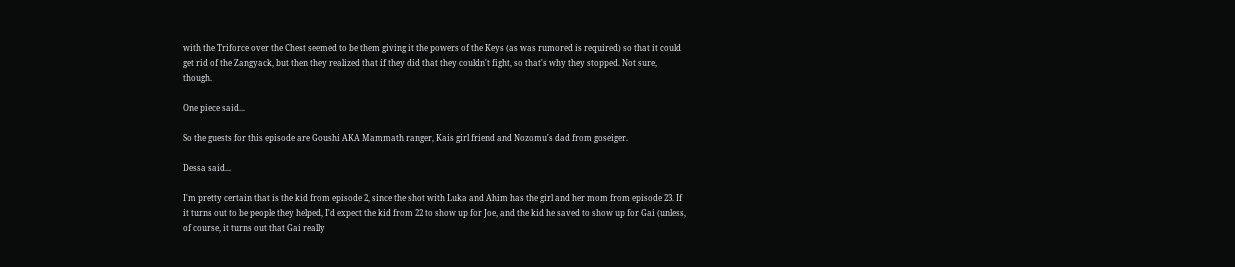with the Triforce over the Chest seemed to be them giving it the powers of the Keys (as was rumored is required) so that it could get rid of the Zangyack, but then they realized that if they did that they couldn't fight, so that's why they stopped. Not sure, though.

One piece said...

So the guests for this episode are Goushi AKA Mammath ranger, Kais girl friend and Nozomu's dad from goseiger.

Dessa said...

I'm pretty certain that is the kid from episode 2, since the shot with Luka and Ahim has the girl and her mom from episode 23. If it turns out to be people they helped, I'd expect the kid from 22 to show up for Joe, and the kid he saved to show up for Gai (unless, of course, it turns out that Gai really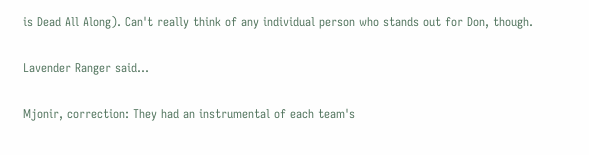is Dead All Along). Can't really think of any individual person who stands out for Don, though.

Lavender Ranger said...

Mjonir, correction: They had an instrumental of each team's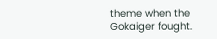theme when the Gokaiger fought.